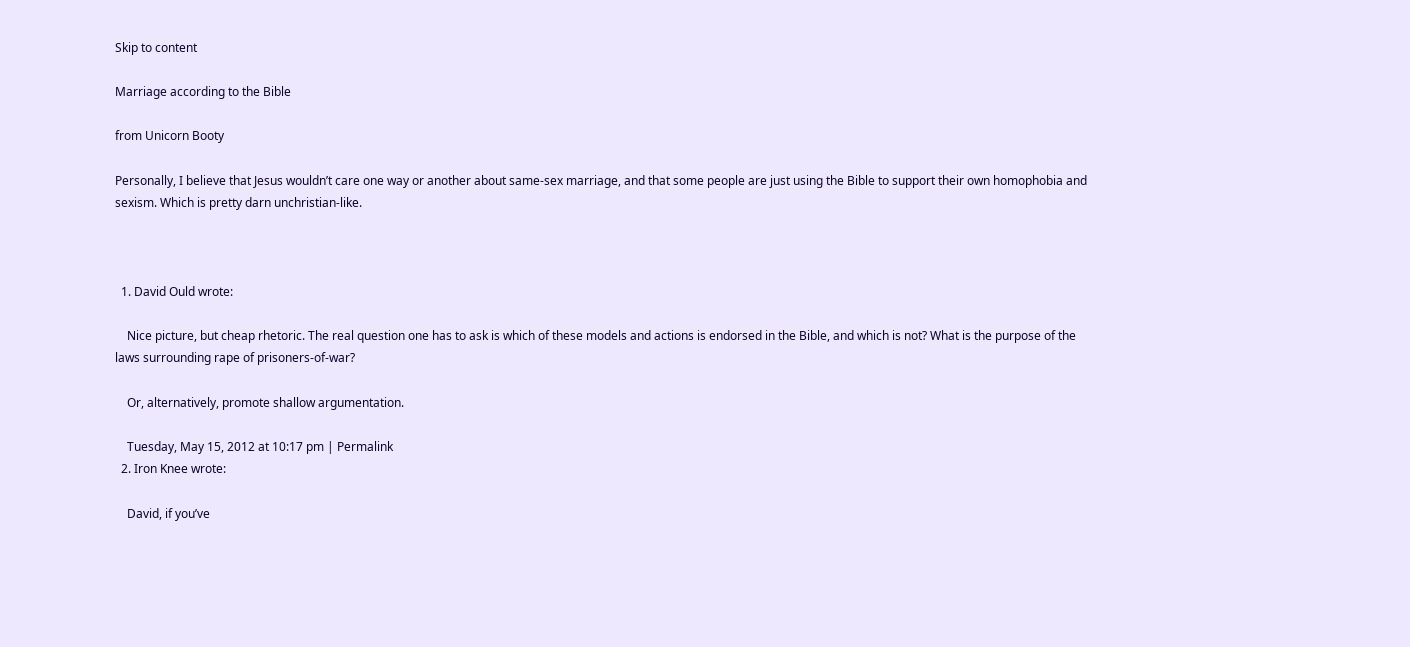Skip to content

Marriage according to the Bible

from Unicorn Booty

Personally, I believe that Jesus wouldn’t care one way or another about same-sex marriage, and that some people are just using the Bible to support their own homophobia and sexism. Which is pretty darn unchristian-like.



  1. David Ould wrote:

    Nice picture, but cheap rhetoric. The real question one has to ask is which of these models and actions is endorsed in the Bible, and which is not? What is the purpose of the laws surrounding rape of prisoners-of-war?

    Or, alternatively, promote shallow argumentation.

    Tuesday, May 15, 2012 at 10:17 pm | Permalink
  2. Iron Knee wrote:

    David, if you’ve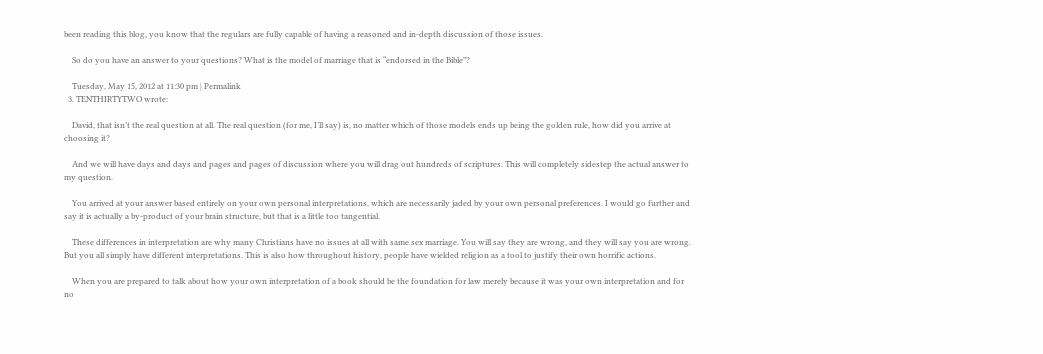been reading this blog, you know that the regulars are fully capable of having a reasoned and in-depth discussion of those issues.

    So do you have an answer to your questions? What is the model of marriage that is “endorsed in the Bible”?

    Tuesday, May 15, 2012 at 11:30 pm | Permalink
  3. TENTHIRTYTWO wrote:

    David, that isn’t the real question at all. The real question (for me, I’ll say) is, no matter which of those models ends up being the golden rule, how did you arrive at choosing it?

    And we will have days and days and pages and pages of discussion where you will drag out hundreds of scriptures. This will completely sidestep the actual answer to my question.

    You arrived at your answer based entirely on your own personal interpretations, which are necessarily jaded by your own personal preferences. I would go further and say it is actually a by-product of your brain structure, but that is a little too tangential.

    These differences in interpretation are why many Christians have no issues at all with same sex marriage. You will say they are wrong, and they will say you are wrong. But you all simply have different interpretations. This is also how throughout history, people have wielded religion as a tool to justify their own horrific actions.

    When you are prepared to talk about how your own interpretation of a book should be the foundation for law merely because it was your own interpretation and for no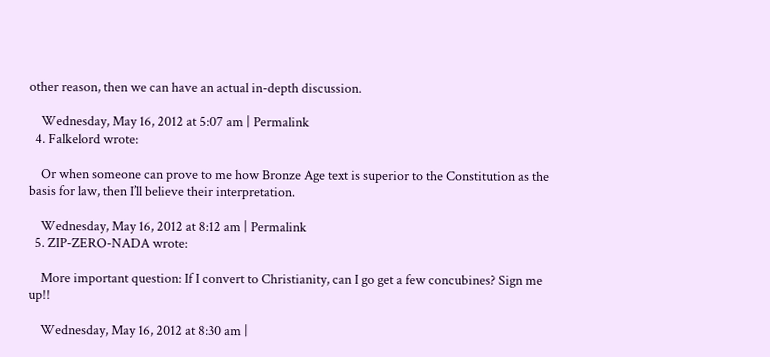other reason, then we can have an actual in-depth discussion.

    Wednesday, May 16, 2012 at 5:07 am | Permalink
  4. Falkelord wrote:

    Or when someone can prove to me how Bronze Age text is superior to the Constitution as the basis for law, then I’ll believe their interpretation.

    Wednesday, May 16, 2012 at 8:12 am | Permalink
  5. ZIP-ZERO-NADA wrote:

    More important question: If I convert to Christianity, can I go get a few concubines? Sign me up!!

    Wednesday, May 16, 2012 at 8:30 am |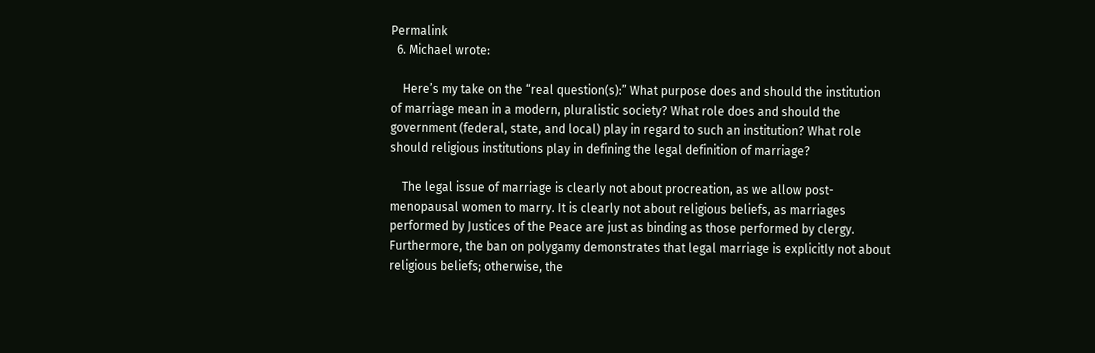Permalink
  6. Michael wrote:

    Here’s my take on the “real question(s):” What purpose does and should the institution of marriage mean in a modern, pluralistic society? What role does and should the government (federal, state, and local) play in regard to such an institution? What role should religious institutions play in defining the legal definition of marriage?

    The legal issue of marriage is clearly not about procreation, as we allow post-menopausal women to marry. It is clearly not about religious beliefs, as marriages performed by Justices of the Peace are just as binding as those performed by clergy. Furthermore, the ban on polygamy demonstrates that legal marriage is explicitly not about religious beliefs; otherwise, the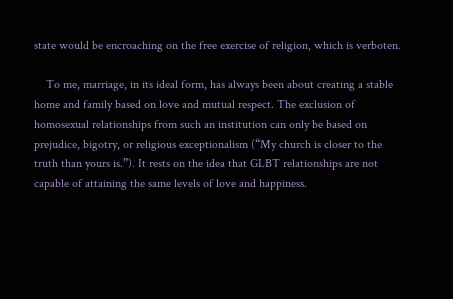state would be encroaching on the free exercise of religion, which is verboten.

    To me, marriage, in its ideal form, has always been about creating a stable home and family based on love and mutual respect. The exclusion of homosexual relationships from such an institution can only be based on prejudice, bigotry, or religious exceptionalism (“My church is closer to the truth than yours is.”). It rests on the idea that GLBT relationships are not capable of attaining the same levels of love and happiness.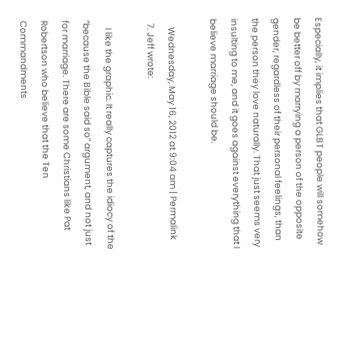Especially, it implies that GLBT people will somehow be better off by marrying a person of the opposite gender, regardless of their personal feelings, than the person they love naturally. That just seems very insulting to me, and it goes against everything that I believe marriage should be.

    Wednesday, May 16, 2012 at 9:04 am | Permalink
  7. Jeff wrote:

    I like the graphic. It really captures the idiocy of the “because the Bible said so” argument, and not just for marriage. There are some Christians like Pat Robertson who believe that the Ten Commandments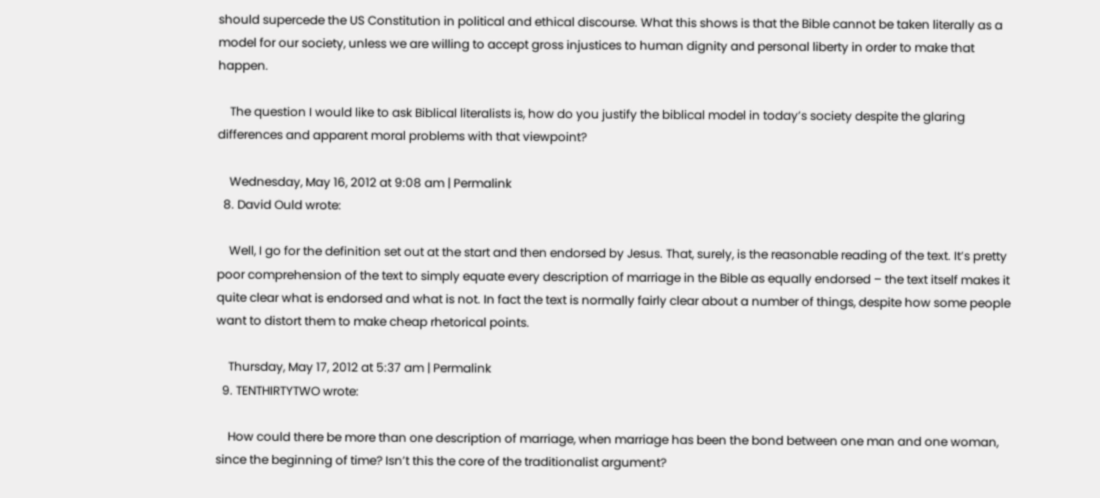should supercede the US Constitution in political and ethical discourse. What this shows is that the Bible cannot be taken literally as a model for our society, unless we are willing to accept gross injustices to human dignity and personal liberty in order to make that happen.

    The question I would like to ask Biblical literalists is, how do you justify the biblical model in today’s society despite the glaring differences and apparent moral problems with that viewpoint?

    Wednesday, May 16, 2012 at 9:08 am | Permalink
  8. David Ould wrote:

    Well, I go for the definition set out at the start and then endorsed by Jesus. That, surely, is the reasonable reading of the text. It’s pretty poor comprehension of the text to simply equate every description of marriage in the Bible as equally endorsed – the text itself makes it quite clear what is endorsed and what is not. In fact the text is normally fairly clear about a number of things, despite how some people want to distort them to make cheap rhetorical points.

    Thursday, May 17, 2012 at 5:37 am | Permalink
  9. TENTHIRTYTWO wrote:

    How could there be more than one description of marriage, when marriage has been the bond between one man and one woman, since the beginning of time? Isn’t this the core of the traditionalist argument?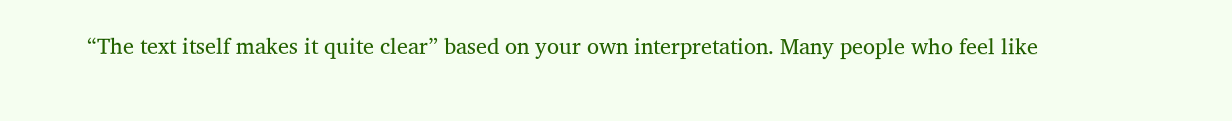“The text itself makes it quite clear” based on your own interpretation. Many people who feel like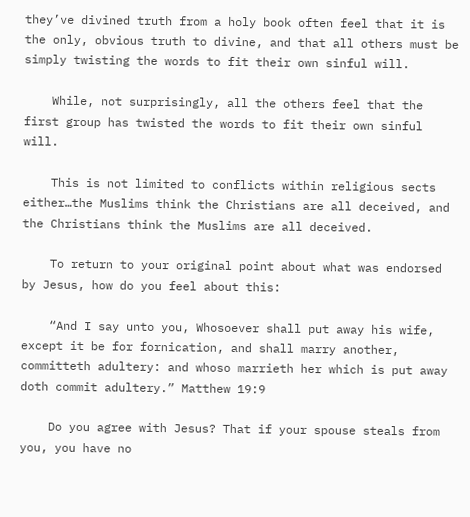they’ve divined truth from a holy book often feel that it is the only, obvious truth to divine, and that all others must be simply twisting the words to fit their own sinful will.

    While, not surprisingly, all the others feel that the first group has twisted the words to fit their own sinful will.

    This is not limited to conflicts within religious sects either…the Muslims think the Christians are all deceived, and the Christians think the Muslims are all deceived.

    To return to your original point about what was endorsed by Jesus, how do you feel about this:

    “And I say unto you, Whosoever shall put away his wife, except it be for fornication, and shall marry another, committeth adultery: and whoso marrieth her which is put away doth commit adultery.” Matthew 19:9

    Do you agree with Jesus? That if your spouse steals from you, you have no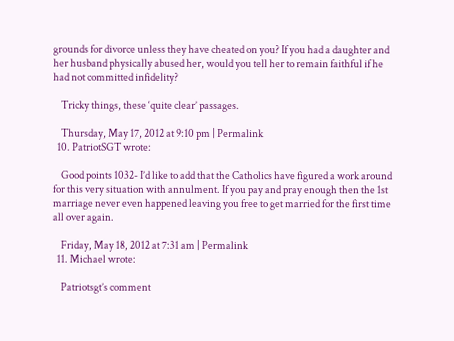grounds for divorce unless they have cheated on you? If you had a daughter and her husband physically abused her, would you tell her to remain faithful if he had not committed infidelity?

    Tricky things, these ‘quite clear’ passages.

    Thursday, May 17, 2012 at 9:10 pm | Permalink
  10. PatriotSGT wrote:

    Good points 1032- I’d like to add that the Catholics have figured a work around for this very situation with annulment. If you pay and pray enough then the 1st marriage never even happened leaving you free to get married for the first time all over again.

    Friday, May 18, 2012 at 7:31 am | Permalink
  11. Michael wrote:

    Patriotsgt’s comment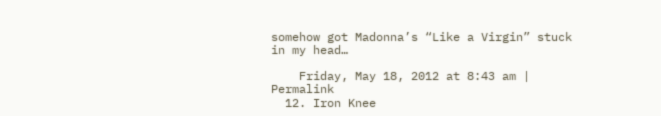somehow got Madonna’s “Like a Virgin” stuck in my head…

    Friday, May 18, 2012 at 8:43 am | Permalink
  12. Iron Knee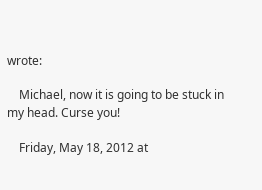wrote:

    Michael, now it is going to be stuck in my head. Curse you!

    Friday, May 18, 2012 at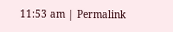11:53 am | Permalink